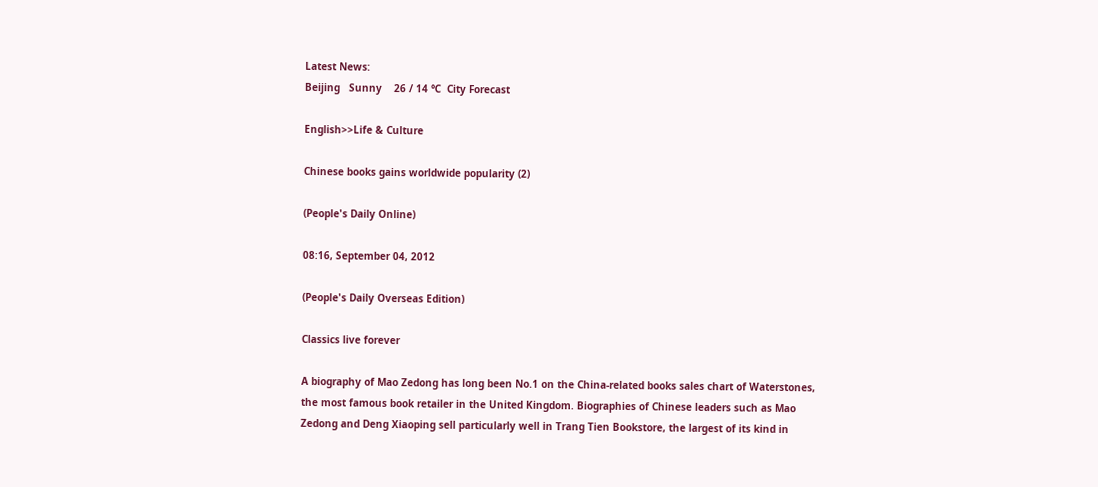Latest News:
Beijing   Sunny    26 / 14 ℃  City Forecast

English>>Life & Culture

Chinese books gains worldwide popularity (2)

(People's Daily Online)

08:16, September 04, 2012

(People's Daily Overseas Edition)

Classics live forever

A biography of Mao Zedong has long been No.1 on the China-related books sales chart of Waterstones, the most famous book retailer in the United Kingdom. Biographies of Chinese leaders such as Mao Zedong and Deng Xiaoping sell particularly well in Trang Tien Bookstore, the largest of its kind in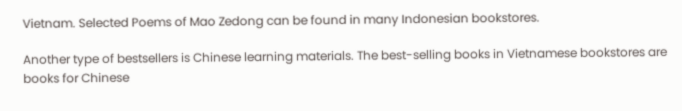Vietnam. Selected Poems of Mao Zedong can be found in many Indonesian bookstores.

Another type of bestsellers is Chinese learning materials. The best-selling books in Vietnamese bookstores are books for Chinese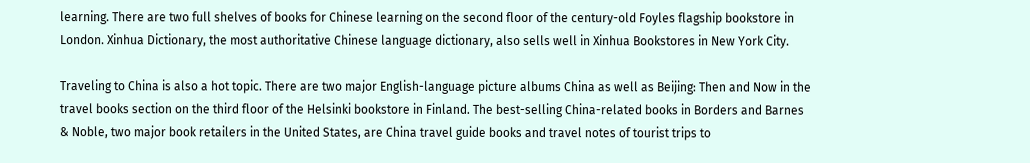learning. There are two full shelves of books for Chinese learning on the second floor of the century-old Foyles flagship bookstore in London. Xinhua Dictionary, the most authoritative Chinese language dictionary, also sells well in Xinhua Bookstores in New York City.

Traveling to China is also a hot topic. There are two major English-language picture albums China as well as Beijing: Then and Now in the travel books section on the third floor of the Helsinki bookstore in Finland. The best-selling China-related books in Borders and Barnes & Noble, two major book retailers in the United States, are China travel guide books and travel notes of tourist trips to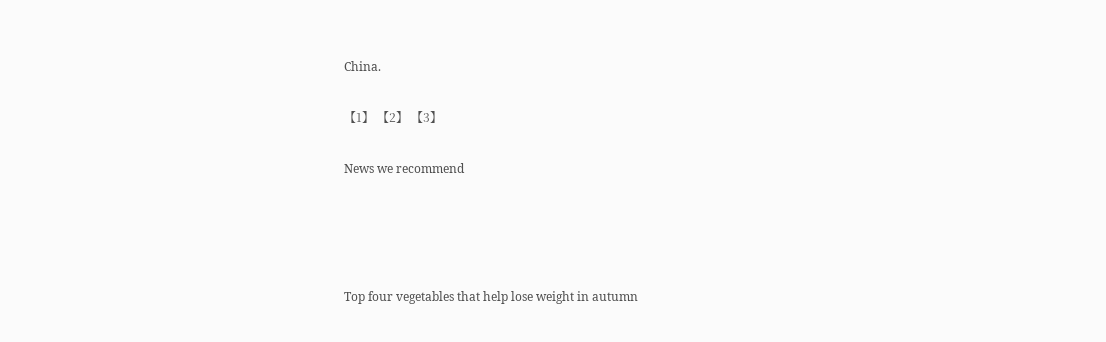China.

【1】 【2】 【3】

News we recommend




Top four vegetables that help lose weight in autumn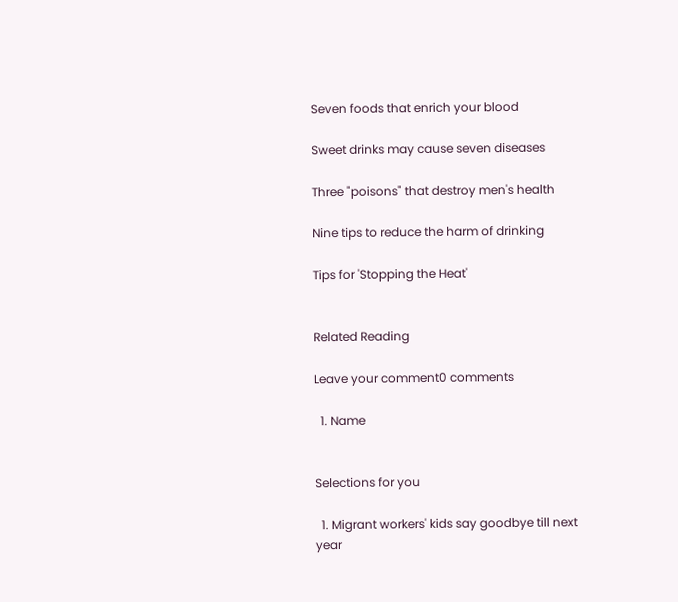Seven foods that enrich your blood

Sweet drinks may cause seven diseases

Three "poisons" that destroy men's health

Nine tips to reduce the harm of drinking

Tips for 'Stopping the Heat'


Related Reading

Leave your comment0 comments

  1. Name


Selections for you

  1. Migrant workers' kids say goodbye till next year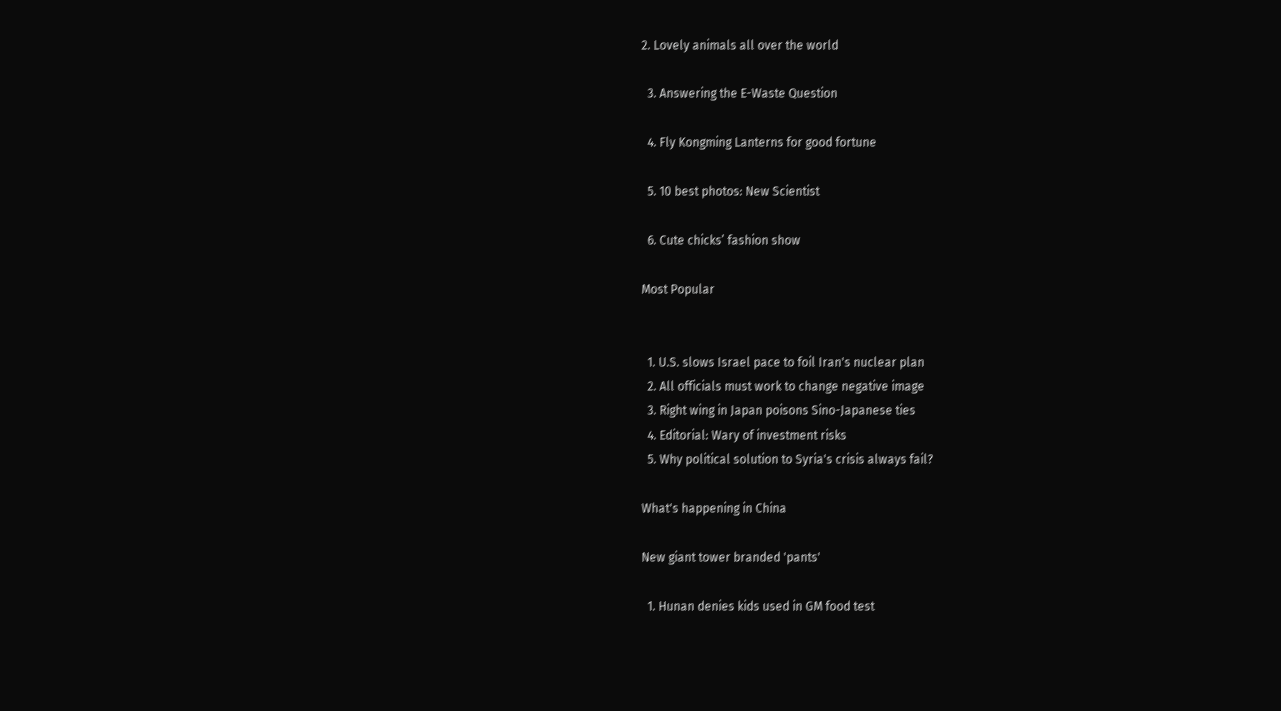2. Lovely animals all over the world

  3. Answering the E-Waste Question

  4. Fly Kongming Lanterns for good fortune

  5. 10 best photos: New Scientist

  6. Cute chicks’ fashion show

Most Popular


  1. U.S. slows Israel pace to foil Iran's nuclear plan
  2. All officials must work to change negative image
  3. Right wing in Japan poisons Sino-Japanese ties
  4. Editorial: Wary of investment risks
  5. Why political solution to Syria's crisis always fail?

What's happening in China

New giant tower branded 'pants'

  1. Hunan denies kids used in GM food test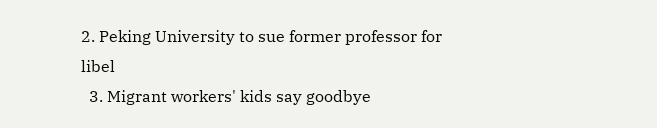2. Peking University to sue former professor for libel
  3. Migrant workers' kids say goodbye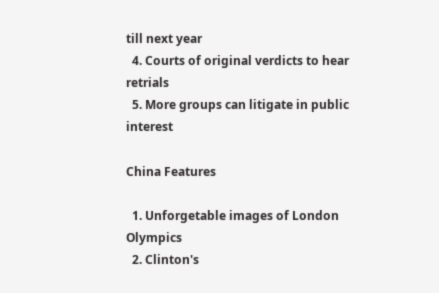till next year
  4. Courts of original verdicts to hear retrials
  5. More groups can litigate in public interest

China Features

  1. Unforgetable images of London Olympics
  2. Clinton's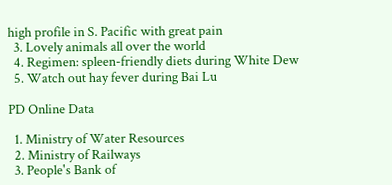high profile in S. Pacific with great pain
  3. Lovely animals all over the world
  4. Regimen: spleen-friendly diets during White Dew
  5. Watch out hay fever during Bai Lu

PD Online Data

  1. Ministry of Water Resources
  2. Ministry of Railways
  3. People's Bank of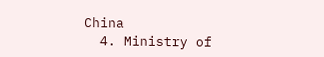China
  4. Ministry of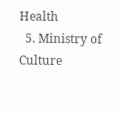Health
  5. Ministry of Culture